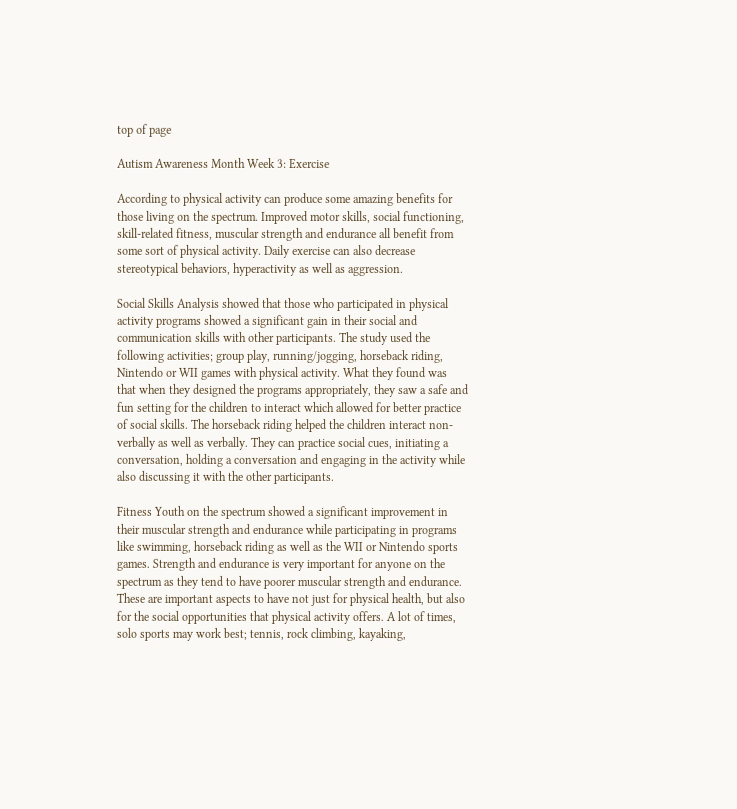top of page

Autism Awareness Month Week 3: Exercise

According to physical activity can produce some amazing benefits for those living on the spectrum. Improved motor skills, social functioning, skill-related fitness, muscular strength and endurance all benefit from some sort of physical activity. Daily exercise can also decrease stereotypical behaviors, hyperactivity as well as aggression.

Social Skills Analysis showed that those who participated in physical activity programs showed a significant gain in their social and communication skills with other participants. The study used the following activities; group play, running/jogging, horseback riding, Nintendo or WII games with physical activity. What they found was that when they designed the programs appropriately, they saw a safe and fun setting for the children to interact which allowed for better practice of social skills. The horseback riding helped the children interact non-verbally as well as verbally. They can practice social cues, initiating a conversation, holding a conversation and engaging in the activity while also discussing it with the other participants.

Fitness Youth on the spectrum showed a significant improvement in their muscular strength and endurance while participating in programs like swimming, horseback riding as well as the WII or Nintendo sports games. Strength and endurance is very important for anyone on the spectrum as they tend to have poorer muscular strength and endurance. These are important aspects to have not just for physical health, but also for the social opportunities that physical activity offers. A lot of times, solo sports may work best; tennis, rock climbing, kayaking,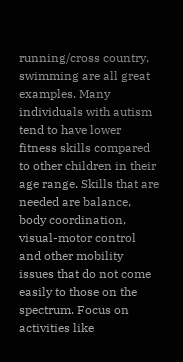running/cross country, swimming are all great examples. Many individuals with autism tend to have lower fitness skills compared to other children in their age range. Skills that are needed are balance, body coordination, visual-motor control and other mobility issues that do not come easily to those on the spectrum. Focus on activities like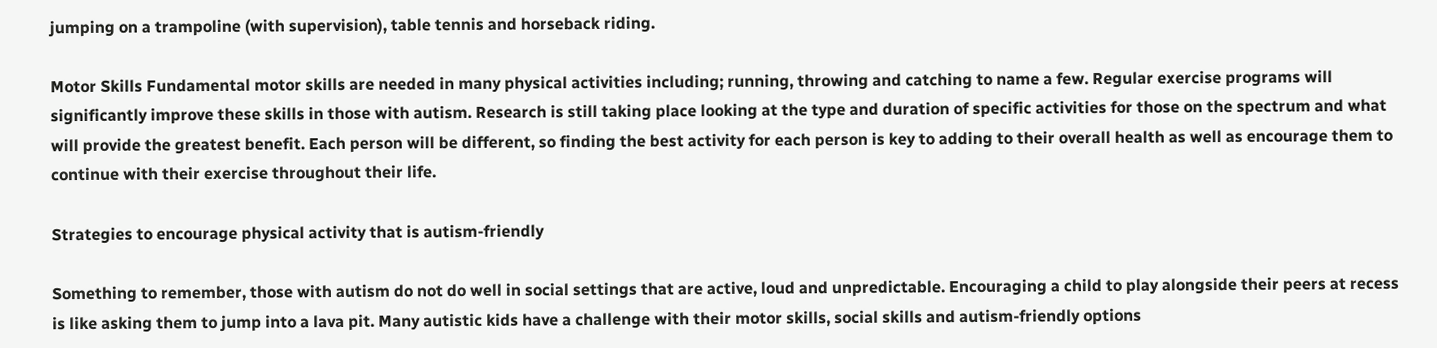jumping on a trampoline (with supervision), table tennis and horseback riding.

Motor Skills Fundamental motor skills are needed in many physical activities including; running, throwing and catching to name a few. Regular exercise programs will significantly improve these skills in those with autism. Research is still taking place looking at the type and duration of specific activities for those on the spectrum and what will provide the greatest benefit. Each person will be different, so finding the best activity for each person is key to adding to their overall health as well as encourage them to continue with their exercise throughout their life.

Strategies to encourage physical activity that is autism-friendly

Something to remember, those with autism do not do well in social settings that are active, loud and unpredictable. Encouraging a child to play alongside their peers at recess is like asking them to jump into a lava pit. Many autistic kids have a challenge with their motor skills, social skills and autism-friendly options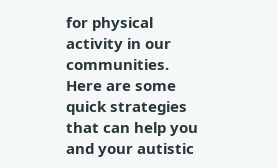for physical activity in our communities. Here are some quick strategies that can help you and your autistic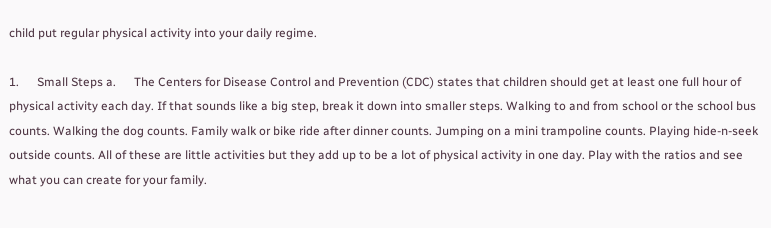child put regular physical activity into your daily regime.

1.      Small Steps a.      The Centers for Disease Control and Prevention (CDC) states that children should get at least one full hour of physical activity each day. If that sounds like a big step, break it down into smaller steps. Walking to and from school or the school bus counts. Walking the dog counts. Family walk or bike ride after dinner counts. Jumping on a mini trampoline counts. Playing hide-n-seek outside counts. All of these are little activities but they add up to be a lot of physical activity in one day. Play with the ratios and see what you can create for your family.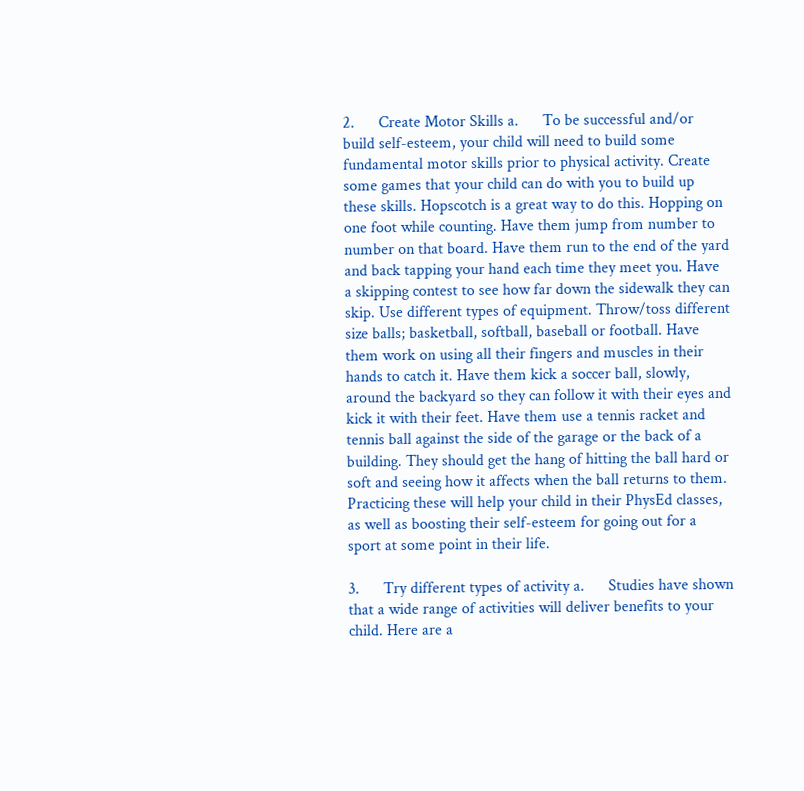2.      Create Motor Skills a.      To be successful and/or build self-esteem, your child will need to build some fundamental motor skills prior to physical activity. Create some games that your child can do with you to build up these skills. Hopscotch is a great way to do this. Hopping on one foot while counting. Have them jump from number to number on that board. Have them run to the end of the yard and back tapping your hand each time they meet you. Have a skipping contest to see how far down the sidewalk they can skip. Use different types of equipment. Throw/toss different size balls; basketball, softball, baseball or football. Have them work on using all their fingers and muscles in their hands to catch it. Have them kick a soccer ball, slowly, around the backyard so they can follow it with their eyes and kick it with their feet. Have them use a tennis racket and tennis ball against the side of the garage or the back of a building. They should get the hang of hitting the ball hard or soft and seeing how it affects when the ball returns to them. Practicing these will help your child in their PhysEd classes, as well as boosting their self-esteem for going out for a sport at some point in their life.

3.      Try different types of activity a.      Studies have shown that a wide range of activities will deliver benefits to your child. Here are a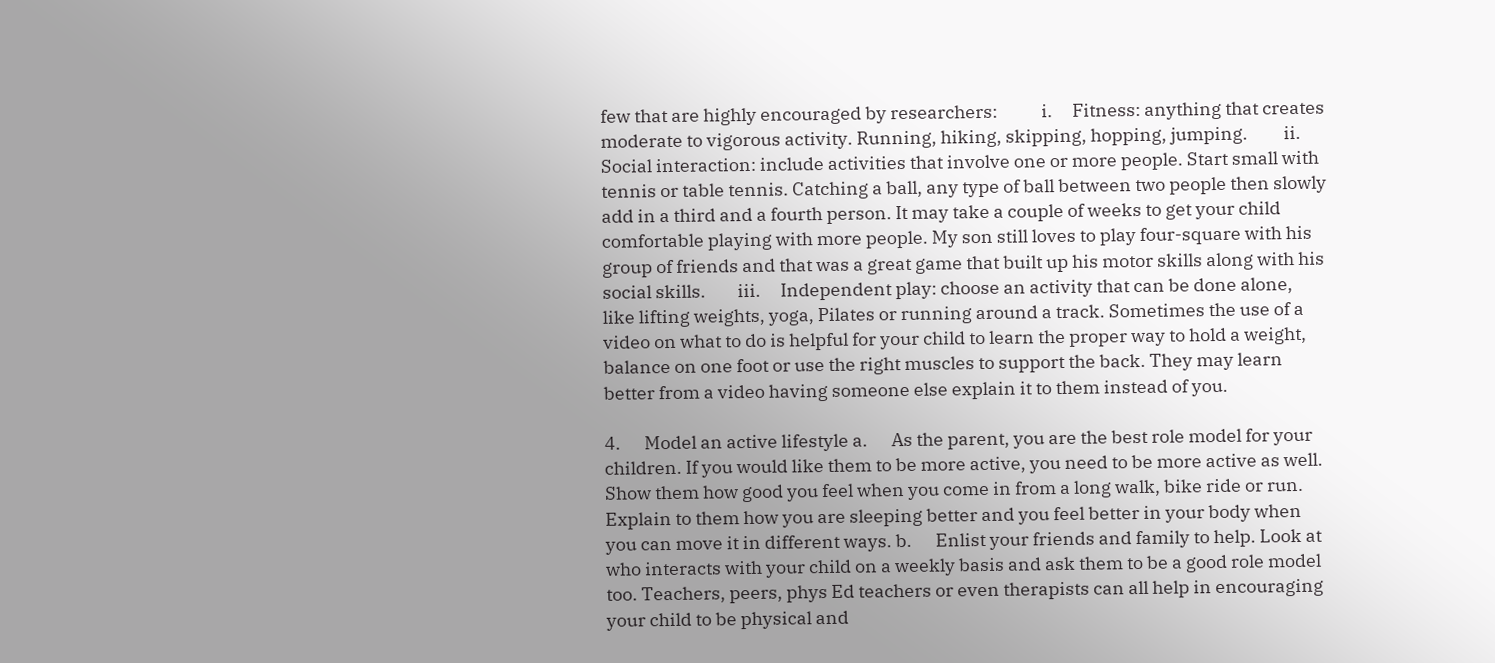few that are highly encouraged by researchers:           i.     Fitness: anything that creates moderate to vigorous activity. Running, hiking, skipping, hopping, jumping.         ii.     Social interaction: include activities that involve one or more people. Start small with tennis or table tennis. Catching a ball, any type of ball between two people then slowly add in a third and a fourth person. It may take a couple of weeks to get your child comfortable playing with more people. My son still loves to play four-square with his group of friends and that was a great game that built up his motor skills along with his social skills.        iii.     Independent play: choose an activity that can be done alone, like lifting weights, yoga, Pilates or running around a track. Sometimes the use of a video on what to do is helpful for your child to learn the proper way to hold a weight, balance on one foot or use the right muscles to support the back. They may learn better from a video having someone else explain it to them instead of you.

4.      Model an active lifestyle a.      As the parent, you are the best role model for your children. If you would like them to be more active, you need to be more active as well. Show them how good you feel when you come in from a long walk, bike ride or run. Explain to them how you are sleeping better and you feel better in your body when you can move it in different ways. b.      Enlist your friends and family to help. Look at who interacts with your child on a weekly basis and ask them to be a good role model too. Teachers, peers, phys Ed teachers or even therapists can all help in encouraging your child to be physical and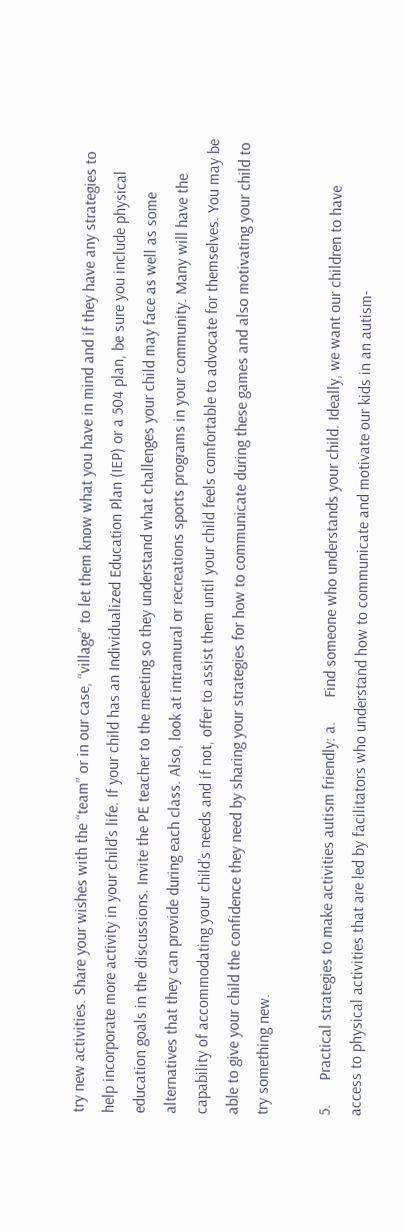try new activities. Share your wishes with the “team” or in our case, “village” to let them know what you have in mind and if they have any strategies to help incorporate more activity in your child’s life. If your child has an Individualized Education Plan (IEP) or a 504 plan, be sure you include physical education goals in the discussions. Invite the PE teacher to the meeting so they understand what challenges your child may face as well as some alternatives that they can provide during each class. Also, look at intramural or recreations sports programs in your community. Many will have the capability of accommodating your child’s needs and if not, offer to assist them until your child feels comfortable to advocate for themselves. You may be able to give your child the confidence they need by sharing your strategies for how to communicate during these games and also motivating your child to try something new.

5.      Practical strategies to make activities autism friendly: a.      Find someone who understands your child. Ideally, we want our children to have access to physical activities that are led by facilitators who understand how to communicate and motivate our kids in an autism-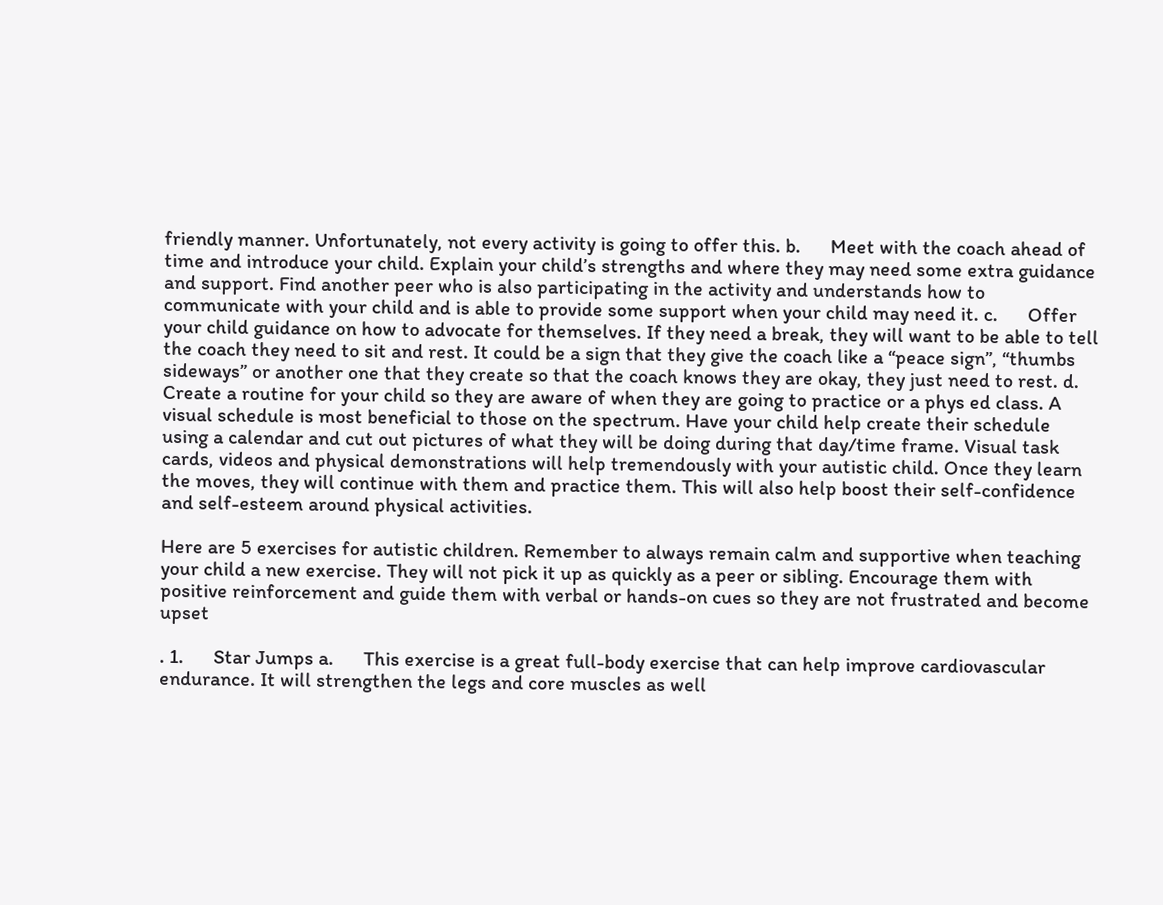friendly manner. Unfortunately, not every activity is going to offer this. b.      Meet with the coach ahead of time and introduce your child. Explain your child’s strengths and where they may need some extra guidance and support. Find another peer who is also participating in the activity and understands how to communicate with your child and is able to provide some support when your child may need it. c.      Offer your child guidance on how to advocate for themselves. If they need a break, they will want to be able to tell the coach they need to sit and rest. It could be a sign that they give the coach like a “peace sign”, “thumbs sideways” or another one that they create so that the coach knows they are okay, they just need to rest. d.      Create a routine for your child so they are aware of when they are going to practice or a phys ed class. A visual schedule is most beneficial to those on the spectrum. Have your child help create their schedule using a calendar and cut out pictures of what they will be doing during that day/time frame. Visual task cards, videos and physical demonstrations will help tremendously with your autistic child. Once they learn the moves, they will continue with them and practice them. This will also help boost their self-confidence and self-esteem around physical activities.

Here are 5 exercises for autistic children. Remember to always remain calm and supportive when teaching your child a new exercise. They will not pick it up as quickly as a peer or sibling. Encourage them with positive reinforcement and guide them with verbal or hands-on cues so they are not frustrated and become upset

. 1.      Star Jumps a.      This exercise is a great full-body exercise that can help improve cardiovascular endurance. It will strengthen the legs and core muscles as well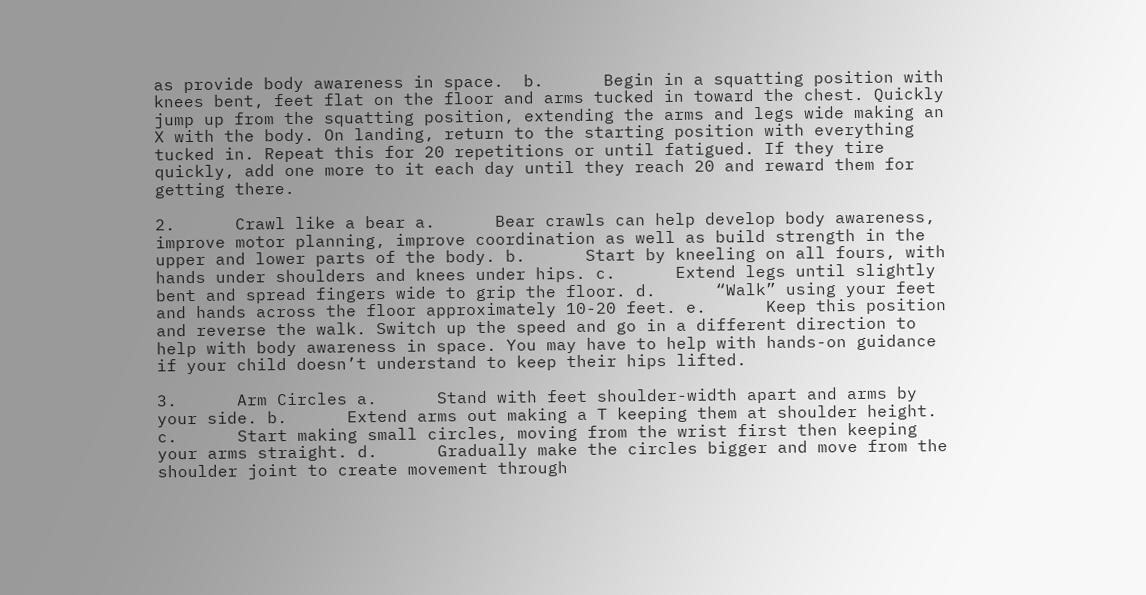as provide body awareness in space.  b.      Begin in a squatting position with knees bent, feet flat on the floor and arms tucked in toward the chest. Quickly jump up from the squatting position, extending the arms and legs wide making an X with the body. On landing, return to the starting position with everything tucked in. Repeat this for 20 repetitions or until fatigued. If they tire quickly, add one more to it each day until they reach 20 and reward them for getting there.

2.      Crawl like a bear a.      Bear crawls can help develop body awareness, improve motor planning, improve coordination as well as build strength in the upper and lower parts of the body. b.      Start by kneeling on all fours, with hands under shoulders and knees under hips. c.      Extend legs until slightly bent and spread fingers wide to grip the floor. d.      “Walk” using your feet and hands across the floor approximately 10-20 feet. e.      Keep this position and reverse the walk. Switch up the speed and go in a different direction to help with body awareness in space. You may have to help with hands-on guidance if your child doesn’t understand to keep their hips lifted.

3.      Arm Circles a.      Stand with feet shoulder-width apart and arms by your side. b.      Extend arms out making a T keeping them at shoulder height. c.      Start making small circles, moving from the wrist first then keeping your arms straight. d.      Gradually make the circles bigger and move from the shoulder joint to create movement through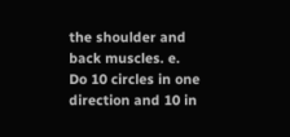the shoulder and back muscles. e.      Do 10 circles in one direction and 10 in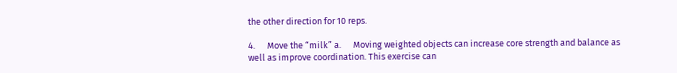the other direction for 10 reps.

4.      Move the “milk” a.      Moving weighted objects can increase core strength and balance as well as improve coordination. This exercise can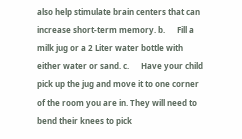also help stimulate brain centers that can increase short-term memory. b.      Fill a milk jug or a 2 Liter water bottle with either water or sand. c.      Have your child pick up the jug and move it to one corner of the room you are in. They will need to bend their knees to pick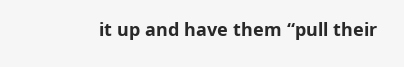it up and have them “pull their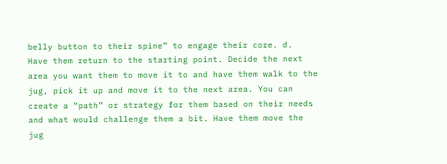belly button to their spine” to engage their core. d.      Have them return to the starting point. Decide the next area you want them to move it to and have them walk to the jug, pick it up and move it to the next area. You can create a “path” or strategy for them based on their needs and what would challenge them a bit. Have them move the jug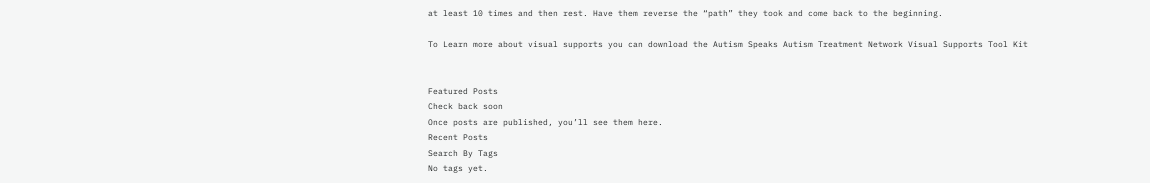at least 10 times and then rest. Have them reverse the “path” they took and come back to the beginning.

To Learn more about visual supports you can download the Autism Speaks Autism Treatment Network Visual Supports Tool Kit


Featured Posts
Check back soon
Once posts are published, you’ll see them here.
Recent Posts
Search By Tags
No tags yet.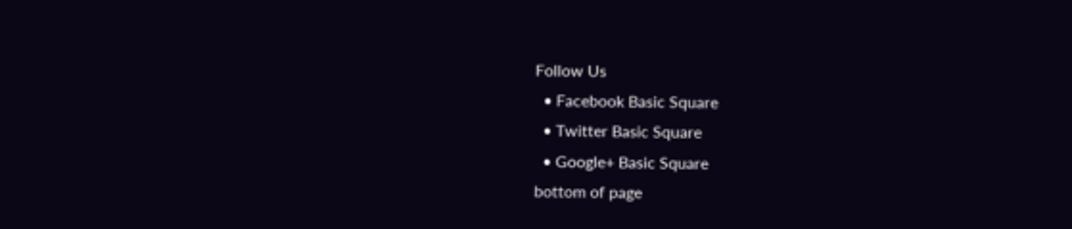Follow Us
  • Facebook Basic Square
  • Twitter Basic Square
  • Google+ Basic Square
bottom of page